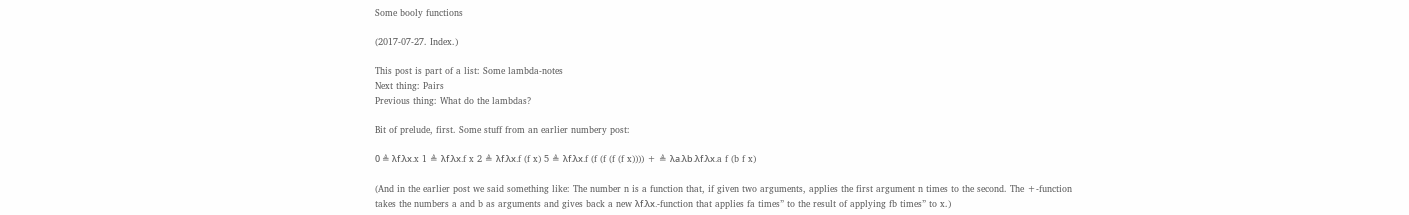Some booly functions

(2017-07-27. Index.)

This post is part of a list: Some lambda-notes
Next thing: Pairs
Previous thing: What do the lambdas?

Bit of prelude, first. Some stuff from an earlier numbery post:

0 ≜ λf.λx.x 1 ≜ λf.λx.f x 2 ≜ λf.λx.f (f x) 5 ≜ λf.λx.f (f (f (f (f x)))) + ≜ λa.λb.λf.λx.a f (b f x)

(And in the earlier post we said something like: The number n is a function that, if given two arguments, applies the first argument n times to the second. The +-function takes the numbers a and b as arguments and gives back a new λf.λx.-function that applies fa times” to the result of applying fb times” to x.)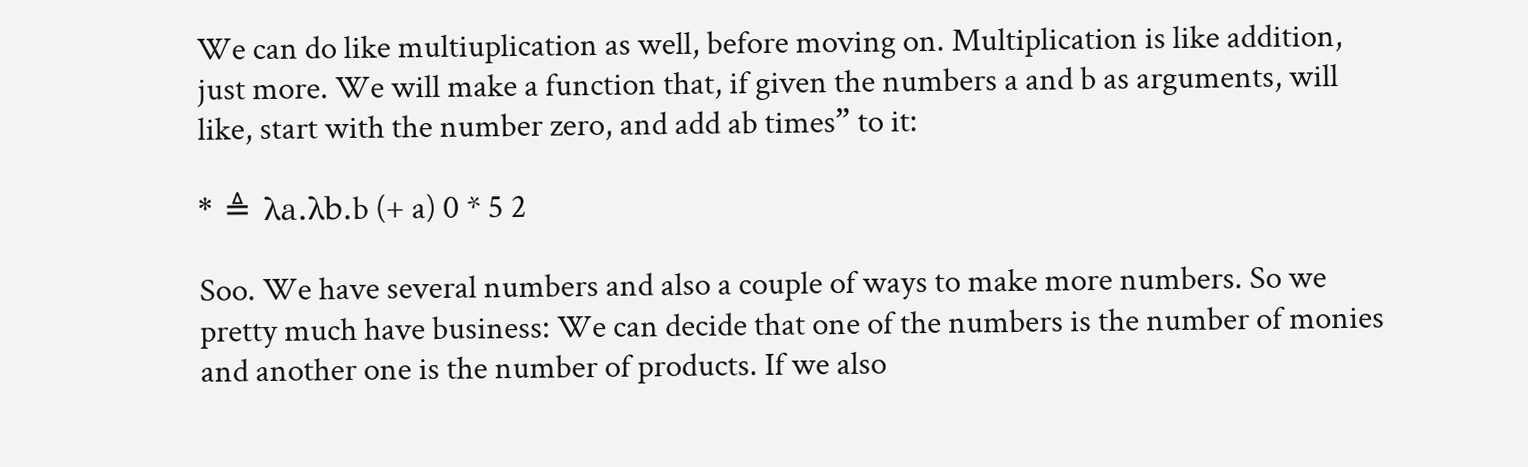We can do like multiuplication as well, before moving on. Multiplication is like addition, just more. We will make a function that, if given the numbers a and b as arguments, will like, start with the number zero, and add ab times” to it:

* ≜ λa.λb.b (+ a) 0 * 5 2

Soo. We have several numbers and also a couple of ways to make more numbers. So we pretty much have business: We can decide that one of the numbers is the number of monies and another one is the number of products. If we also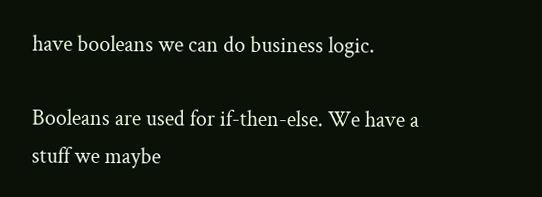have booleans we can do business logic.

Booleans are used for if-then-else. We have a stuff we maybe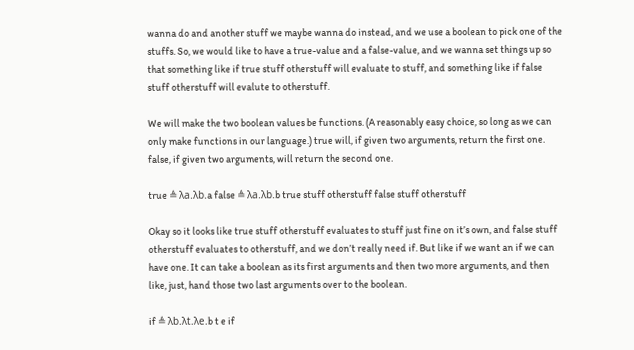wanna do and another stuff we maybe wanna do instead, and we use a boolean to pick one of the stuffs. So, we would like to have a true-value and a false-value, and we wanna set things up so that something like if true stuff otherstuff will evaluate to stuff, and something like if false stuff otherstuff will evalute to otherstuff.

We will make the two boolean values be functions. (A reasonably easy choice, so long as we can only make functions in our language.) true will, if given two arguments, return the first one. false, if given two arguments, will return the second one.

true ≜ λa.λb.a false ≜ λa.λb.b true stuff otherstuff false stuff otherstuff

Okay so it looks like true stuff otherstuff evaluates to stuff just fine on it’s own, and false stuff otherstuff evaluates to otherstuff, and we don’t really need if. But like if we want an if we can have one. It can take a boolean as its first arguments and then two more arguments, and then like, just, hand those two last arguments over to the boolean.

if ≜ λb.λt.λe.b t e if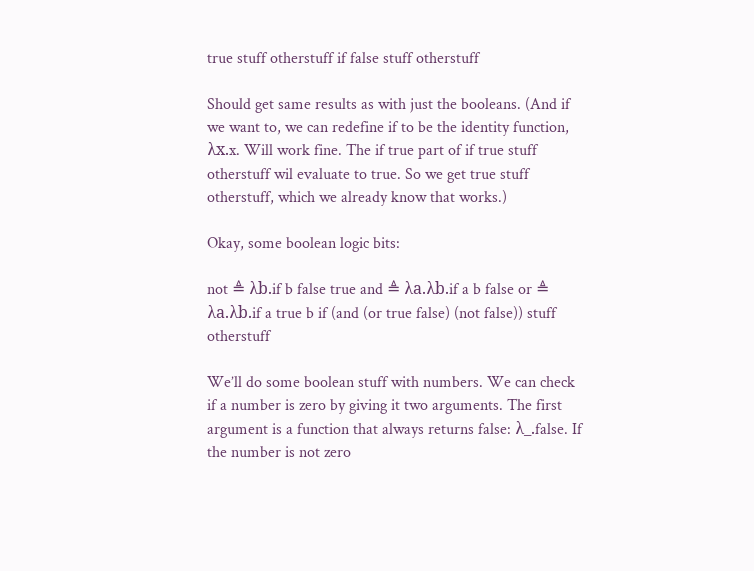true stuff otherstuff if false stuff otherstuff

Should get same results as with just the booleans. (And if we want to, we can redefine if to be the identity function, λx.x. Will work fine. The if true part of if true stuff otherstuff wil evaluate to true. So we get true stuff otherstuff, which we already know that works.)

Okay, some boolean logic bits:

not ≜ λb.if b false true and ≜ λa.λb.if a b false or ≜ λa.λb.if a true b if (and (or true false) (not false)) stuff otherstuff

We’ll do some boolean stuff with numbers. We can check if a number is zero by giving it two arguments. The first argument is a function that always returns false: λ_.false. If the number is not zero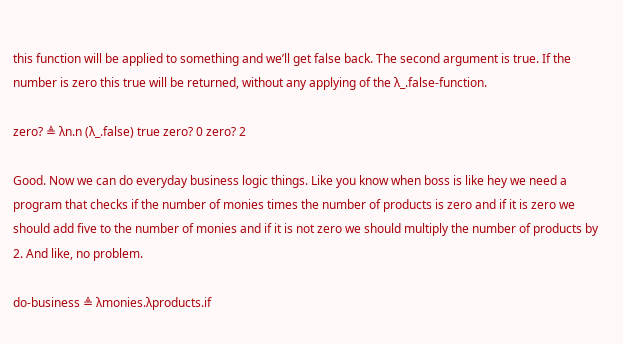this function will be applied to something and we’ll get false back. The second argument is true. If the number is zero this true will be returned, without any applying of the λ_.false-function.

zero? ≜ λn.n (λ_.false) true zero? 0 zero? 2

Good. Now we can do everyday business logic things. Like you know when boss is like hey we need a program that checks if the number of monies times the number of products is zero and if it is zero we should add five to the number of monies and if it is not zero we should multiply the number of products by 2. And like, no problem.

do-business ≜ λmonies.λproducts.if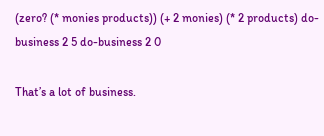(zero? (* monies products)) (+ 2 monies) (* 2 products) do-business 2 5 do-business 2 0

That’s a lot of business.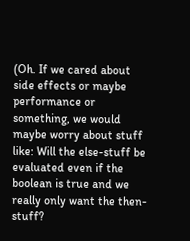(Oh. If we cared about side effects or maybe performance or something, we would maybe worry about stuff like: Will the else-stuff be evaluated even if the boolean is true and we really only want the then-stuff?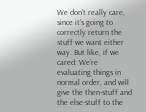We don’t really care, since it’s going to correctly return the stuff we want either way. But like, if we cared: We’re evaluating things in normal order, and will give the then-stuff and the else-stuff to the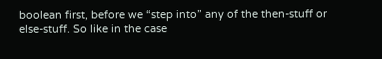boolean first, before we “step into” any of the then-stuff or else-stuff. So like in the case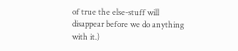of true the else-stuff will disappear before we do anything with it.)